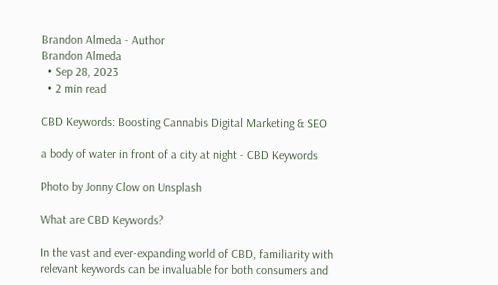Brandon Almeda - Author
Brandon Almeda
  • Sep 28, 2023
  • 2 min read

CBD Keywords: Boosting Cannabis Digital Marketing & SEO

a body of water in front of a city at night - CBD Keywords

Photo by Jonny Clow on Unsplash

What are CBD Keywords?

In the vast and ever-expanding world of CBD, familiarity with relevant keywords can be invaluable for both consumers and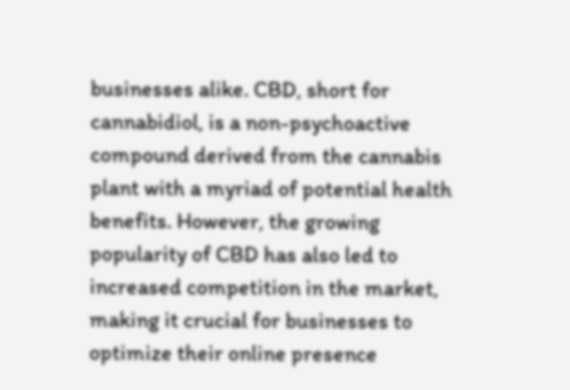businesses alike. CBD, short for cannabidiol, is a non-psychoactive compound derived from the cannabis plant with a myriad of potential health benefits. However, the growing popularity of CBD has also led to increased competition in the market, making it crucial for businesses to optimize their online presence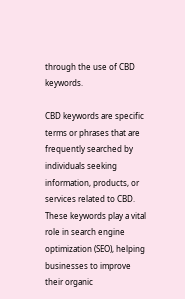through the use of CBD keywords.

CBD keywords are specific terms or phrases that are frequently searched by individuals seeking information, products, or services related to CBD. These keywords play a vital role in search engine optimization (SEO), helping businesses to improve their organic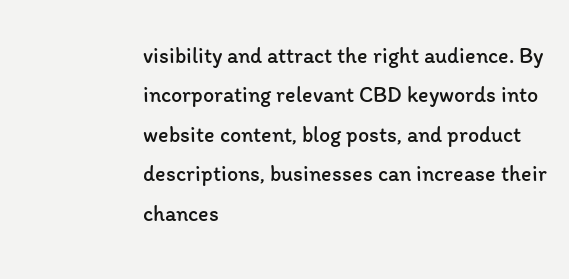visibility and attract the right audience. By incorporating relevant CBD keywords into website content, blog posts, and product descriptions, businesses can increase their chances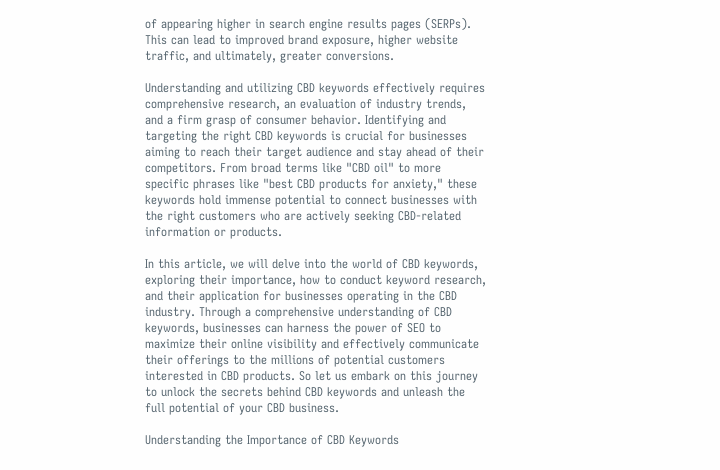of appearing higher in search engine results pages (SERPs). This can lead to improved brand exposure, higher website traffic, and ultimately, greater conversions.

Understanding and utilizing CBD keywords effectively requires comprehensive research, an evaluation of industry trends, and a firm grasp of consumer behavior. Identifying and targeting the right CBD keywords is crucial for businesses aiming to reach their target audience and stay ahead of their competitors. From broad terms like "CBD oil" to more specific phrases like "best CBD products for anxiety," these keywords hold immense potential to connect businesses with the right customers who are actively seeking CBD-related information or products.

In this article, we will delve into the world of CBD keywords, exploring their importance, how to conduct keyword research, and their application for businesses operating in the CBD industry. Through a comprehensive understanding of CBD keywords, businesses can harness the power of SEO to maximize their online visibility and effectively communicate their offerings to the millions of potential customers interested in CBD products. So let us embark on this journey to unlock the secrets behind CBD keywords and unleash the full potential of your CBD business.

Understanding the Importance of CBD Keywords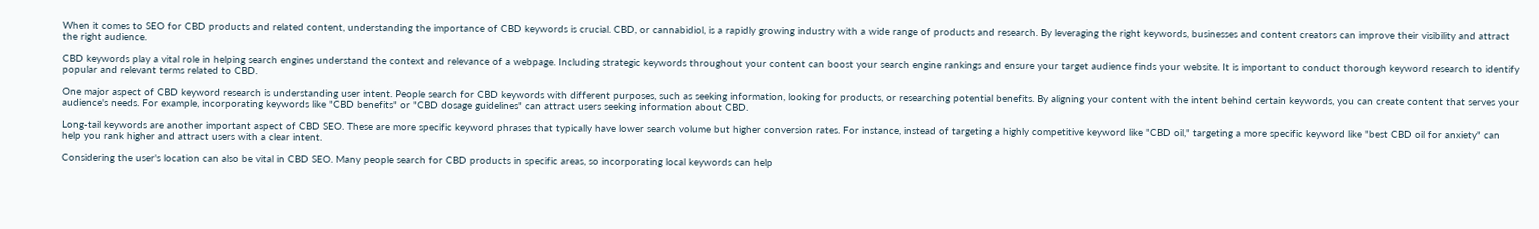When it comes to SEO for CBD products and related content, understanding the importance of CBD keywords is crucial. CBD, or cannabidiol, is a rapidly growing industry with a wide range of products and research. By leveraging the right keywords, businesses and content creators can improve their visibility and attract the right audience.

CBD keywords play a vital role in helping search engines understand the context and relevance of a webpage. Including strategic keywords throughout your content can boost your search engine rankings and ensure your target audience finds your website. It is important to conduct thorough keyword research to identify popular and relevant terms related to CBD.

One major aspect of CBD keyword research is understanding user intent. People search for CBD keywords with different purposes, such as seeking information, looking for products, or researching potential benefits. By aligning your content with the intent behind certain keywords, you can create content that serves your audience's needs. For example, incorporating keywords like "CBD benefits" or "CBD dosage guidelines" can attract users seeking information about CBD.

Long-tail keywords are another important aspect of CBD SEO. These are more specific keyword phrases that typically have lower search volume but higher conversion rates. For instance, instead of targeting a highly competitive keyword like "CBD oil," targeting a more specific keyword like "best CBD oil for anxiety" can help you rank higher and attract users with a clear intent.

Considering the user's location can also be vital in CBD SEO. Many people search for CBD products in specific areas, so incorporating local keywords can help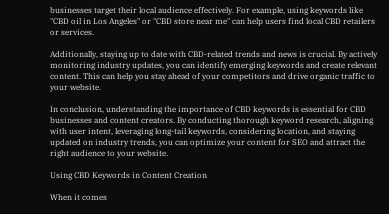businesses target their local audience effectively. For example, using keywords like "CBD oil in Los Angeles" or "CBD store near me" can help users find local CBD retailers or services.

Additionally, staying up to date with CBD-related trends and news is crucial. By actively monitoring industry updates, you can identify emerging keywords and create relevant content. This can help you stay ahead of your competitors and drive organic traffic to your website.

In conclusion, understanding the importance of CBD keywords is essential for CBD businesses and content creators. By conducting thorough keyword research, aligning with user intent, leveraging long-tail keywords, considering location, and staying updated on industry trends, you can optimize your content for SEO and attract the right audience to your website.

Using CBD Keywords in Content Creation

When it comes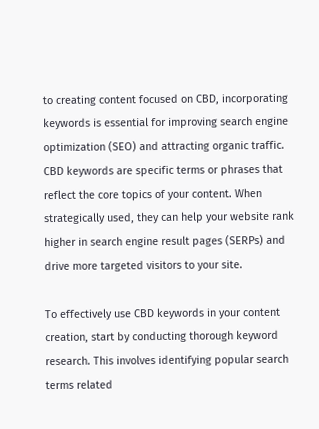to creating content focused on CBD, incorporating keywords is essential for improving search engine optimization (SEO) and attracting organic traffic. CBD keywords are specific terms or phrases that reflect the core topics of your content. When strategically used, they can help your website rank higher in search engine result pages (SERPs) and drive more targeted visitors to your site.

To effectively use CBD keywords in your content creation, start by conducting thorough keyword research. This involves identifying popular search terms related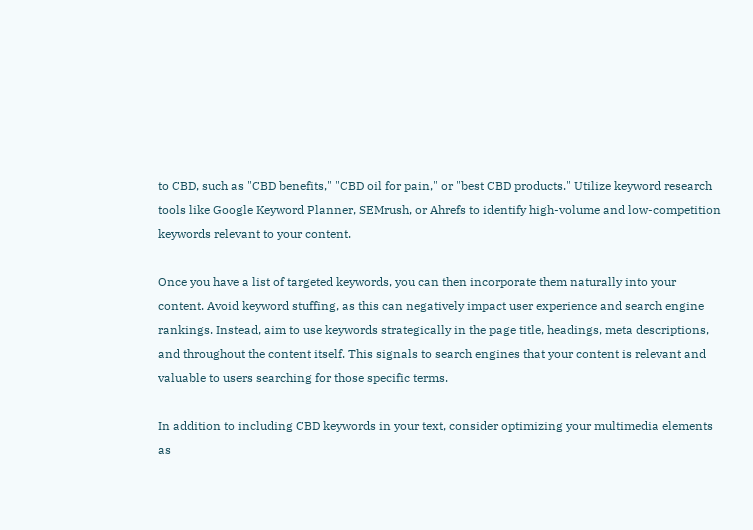to CBD, such as "CBD benefits," "CBD oil for pain," or "best CBD products." Utilize keyword research tools like Google Keyword Planner, SEMrush, or Ahrefs to identify high-volume and low-competition keywords relevant to your content.

Once you have a list of targeted keywords, you can then incorporate them naturally into your content. Avoid keyword stuffing, as this can negatively impact user experience and search engine rankings. Instead, aim to use keywords strategically in the page title, headings, meta descriptions, and throughout the content itself. This signals to search engines that your content is relevant and valuable to users searching for those specific terms.

In addition to including CBD keywords in your text, consider optimizing your multimedia elements as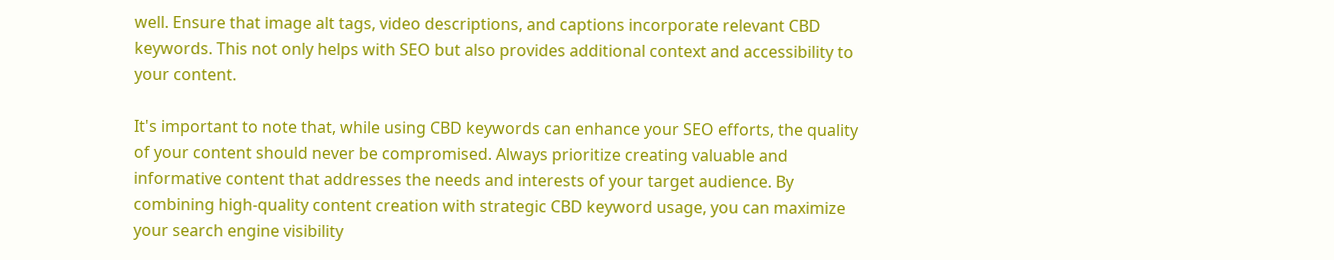well. Ensure that image alt tags, video descriptions, and captions incorporate relevant CBD keywords. This not only helps with SEO but also provides additional context and accessibility to your content.

It's important to note that, while using CBD keywords can enhance your SEO efforts, the quality of your content should never be compromised. Always prioritize creating valuable and informative content that addresses the needs and interests of your target audience. By combining high-quality content creation with strategic CBD keyword usage, you can maximize your search engine visibility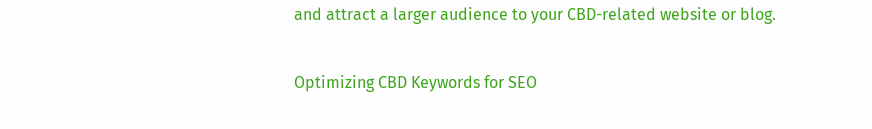and attract a larger audience to your CBD-related website or blog.

Optimizing CBD Keywords for SEO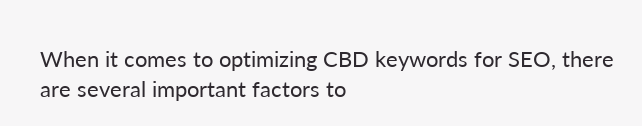When it comes to optimizing CBD keywords for SEO, there are several important factors to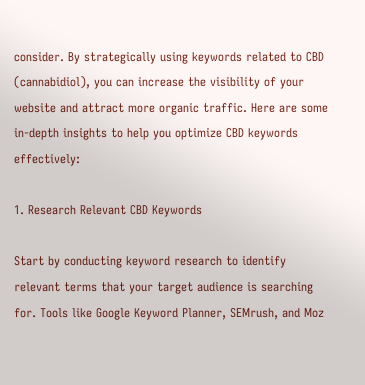consider. By strategically using keywords related to CBD (cannabidiol), you can increase the visibility of your website and attract more organic traffic. Here are some in-depth insights to help you optimize CBD keywords effectively:

1. Research Relevant CBD Keywords

Start by conducting keyword research to identify relevant terms that your target audience is searching for. Tools like Google Keyword Planner, SEMrush, and Moz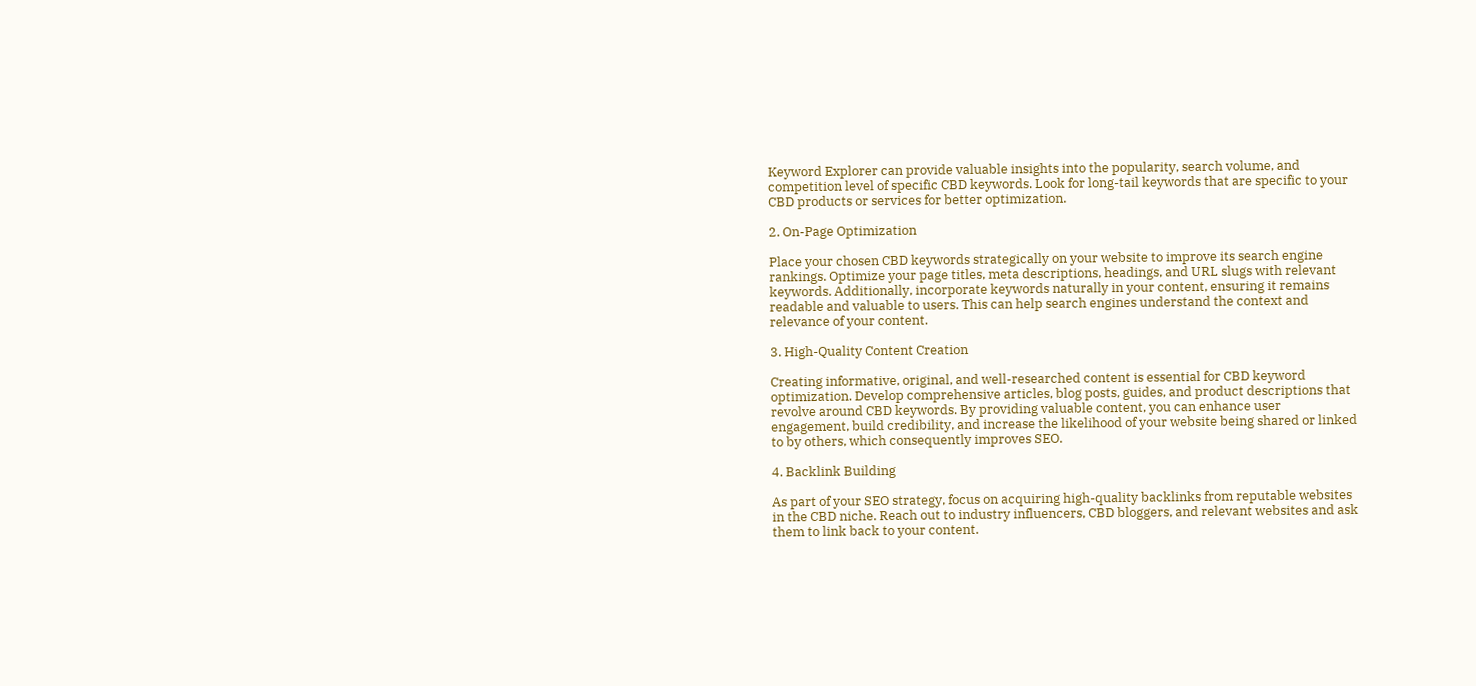Keyword Explorer can provide valuable insights into the popularity, search volume, and competition level of specific CBD keywords. Look for long-tail keywords that are specific to your CBD products or services for better optimization.

2. On-Page Optimization

Place your chosen CBD keywords strategically on your website to improve its search engine rankings. Optimize your page titles, meta descriptions, headings, and URL slugs with relevant keywords. Additionally, incorporate keywords naturally in your content, ensuring it remains readable and valuable to users. This can help search engines understand the context and relevance of your content.

3. High-Quality Content Creation

Creating informative, original, and well-researched content is essential for CBD keyword optimization. Develop comprehensive articles, blog posts, guides, and product descriptions that revolve around CBD keywords. By providing valuable content, you can enhance user engagement, build credibility, and increase the likelihood of your website being shared or linked to by others, which consequently improves SEO.

4. Backlink Building

As part of your SEO strategy, focus on acquiring high-quality backlinks from reputable websites in the CBD niche. Reach out to industry influencers, CBD bloggers, and relevant websites and ask them to link back to your content.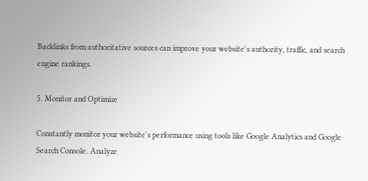Backlinks from authoritative sources can improve your website's authority, traffic, and search engine rankings.

5. Monitor and Optimize

Constantly monitor your website's performance using tools like Google Analytics and Google Search Console. Analyze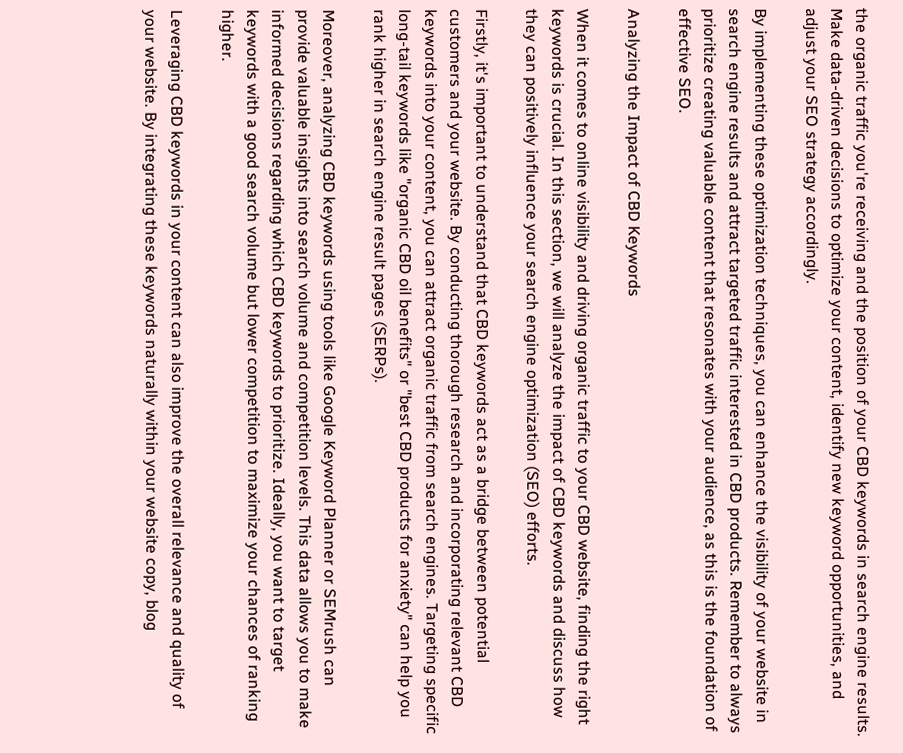the organic traffic you're receiving and the position of your CBD keywords in search engine results. Make data-driven decisions to optimize your content, identify new keyword opportunities, and adjust your SEO strategy accordingly.

By implementing these optimization techniques, you can enhance the visibility of your website in search engine results and attract targeted traffic interested in CBD products. Remember to always prioritize creating valuable content that resonates with your audience, as this is the foundation of effective SEO.

Analyzing the Impact of CBD Keywords

When it comes to online visibility and driving organic traffic to your CBD website, finding the right keywords is crucial. In this section, we will analyze the impact of CBD keywords and discuss how they can positively influence your search engine optimization (SEO) efforts.

Firstly, it's important to understand that CBD keywords act as a bridge between potential customers and your website. By conducting thorough research and incorporating relevant CBD keywords into your content, you can attract organic traffic from search engines. Targeting specific long-tail keywords like "organic CBD oil benefits" or "best CBD products for anxiety" can help you rank higher in search engine result pages (SERPs).

Moreover, analyzing CBD keywords using tools like Google Keyword Planner or SEMrush can provide valuable insights into search volume and competition levels. This data allows you to make informed decisions regarding which CBD keywords to prioritize. Ideally, you want to target keywords with a good search volume but lower competition to maximize your chances of ranking higher.

Leveraging CBD keywords in your content can also improve the overall relevance and quality of your website. By integrating these keywords naturally within your website copy, blog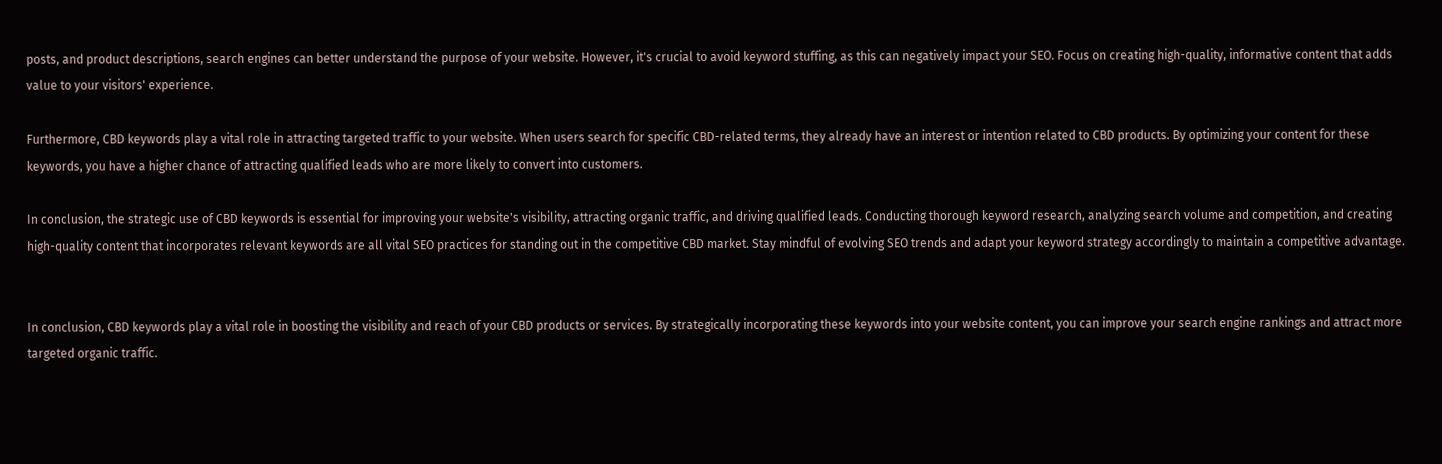posts, and product descriptions, search engines can better understand the purpose of your website. However, it's crucial to avoid keyword stuffing, as this can negatively impact your SEO. Focus on creating high-quality, informative content that adds value to your visitors' experience.

Furthermore, CBD keywords play a vital role in attracting targeted traffic to your website. When users search for specific CBD-related terms, they already have an interest or intention related to CBD products. By optimizing your content for these keywords, you have a higher chance of attracting qualified leads who are more likely to convert into customers.

In conclusion, the strategic use of CBD keywords is essential for improving your website's visibility, attracting organic traffic, and driving qualified leads. Conducting thorough keyword research, analyzing search volume and competition, and creating high-quality content that incorporates relevant keywords are all vital SEO practices for standing out in the competitive CBD market. Stay mindful of evolving SEO trends and adapt your keyword strategy accordingly to maintain a competitive advantage.


In conclusion, CBD keywords play a vital role in boosting the visibility and reach of your CBD products or services. By strategically incorporating these keywords into your website content, you can improve your search engine rankings and attract more targeted organic traffic.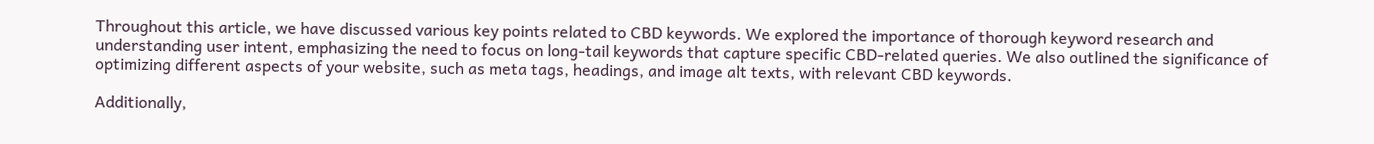Throughout this article, we have discussed various key points related to CBD keywords. We explored the importance of thorough keyword research and understanding user intent, emphasizing the need to focus on long-tail keywords that capture specific CBD-related queries. We also outlined the significance of optimizing different aspects of your website, such as meta tags, headings, and image alt texts, with relevant CBD keywords.

Additionally,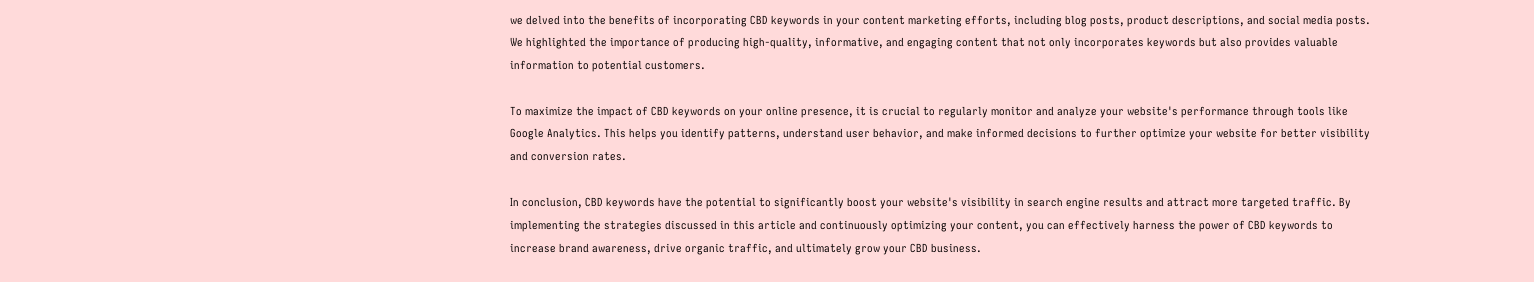we delved into the benefits of incorporating CBD keywords in your content marketing efforts, including blog posts, product descriptions, and social media posts. We highlighted the importance of producing high-quality, informative, and engaging content that not only incorporates keywords but also provides valuable information to potential customers.

To maximize the impact of CBD keywords on your online presence, it is crucial to regularly monitor and analyze your website's performance through tools like Google Analytics. This helps you identify patterns, understand user behavior, and make informed decisions to further optimize your website for better visibility and conversion rates.

In conclusion, CBD keywords have the potential to significantly boost your website's visibility in search engine results and attract more targeted traffic. By implementing the strategies discussed in this article and continuously optimizing your content, you can effectively harness the power of CBD keywords to increase brand awareness, drive organic traffic, and ultimately grow your CBD business.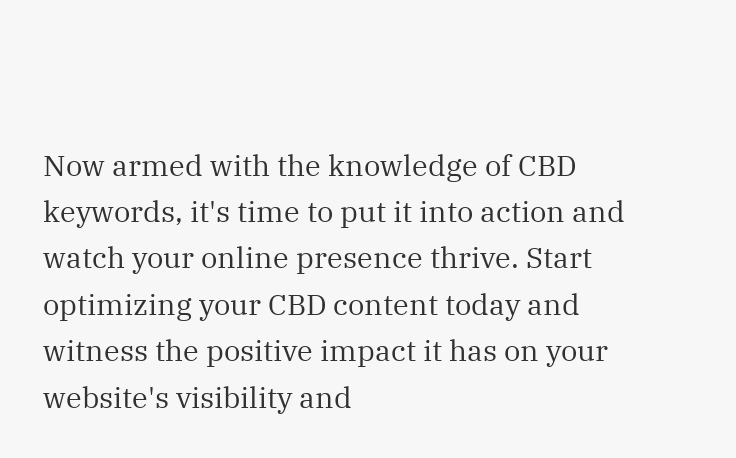Now armed with the knowledge of CBD keywords, it's time to put it into action and watch your online presence thrive. Start optimizing your CBD content today and witness the positive impact it has on your website's visibility and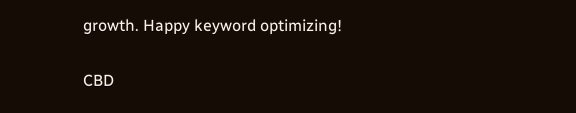growth. Happy keyword optimizing!

CBD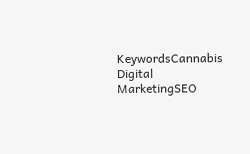KeywordsCannabis Digital MarketingSEO